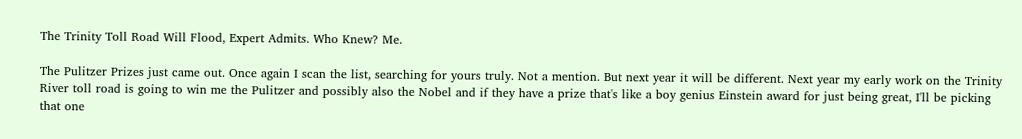The Trinity Toll Road Will Flood, Expert Admits. Who Knew? Me.

The Pulitzer Prizes just came out. Once again I scan the list, searching for yours truly. Not a mention. But next year it will be different. Next year my early work on the Trinity River toll road is going to win me the Pulitzer and possibly also the Nobel and if they have a prize that's like a boy genius Einstein award for just being great, I'll be picking that one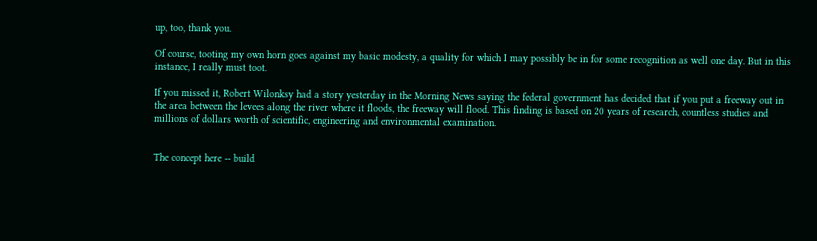up, too, thank you.

Of course, tooting my own horn goes against my basic modesty, a quality for which I may possibly be in for some recognition as well one day. But in this instance, I really must toot.

If you missed it, Robert Wilonksy had a story yesterday in the Morning News saying the federal government has decided that if you put a freeway out in the area between the levees along the river where it floods, the freeway will flood. This finding is based on 20 years of research, countless studies and millions of dollars worth of scientific, engineering and environmental examination.


The concept here -- build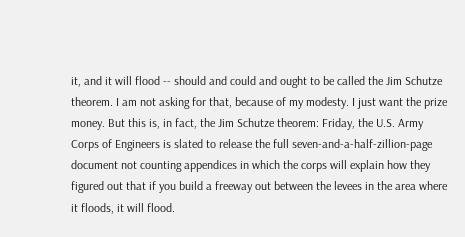it, and it will flood -- should and could and ought to be called the Jim Schutze theorem. I am not asking for that, because of my modesty. I just want the prize money. But this is, in fact, the Jim Schutze theorem: Friday, the U.S. Army Corps of Engineers is slated to release the full seven-and-a-half-zillion-page document not counting appendices in which the corps will explain how they figured out that if you build a freeway out between the levees in the area where it floods, it will flood.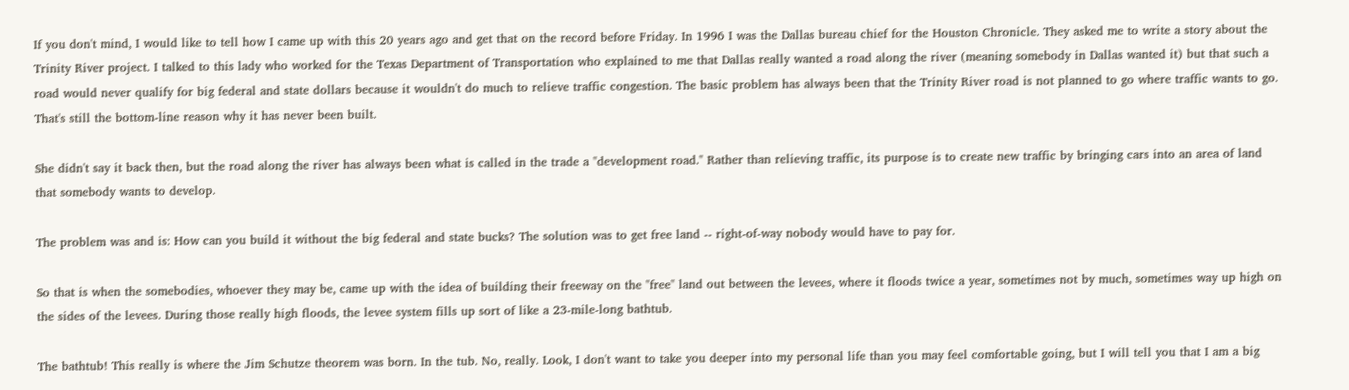If you don't mind, I would like to tell how I came up with this 20 years ago and get that on the record before Friday. In 1996 I was the Dallas bureau chief for the Houston Chronicle. They asked me to write a story about the Trinity River project. I talked to this lady who worked for the Texas Department of Transportation who explained to me that Dallas really wanted a road along the river (meaning somebody in Dallas wanted it) but that such a road would never qualify for big federal and state dollars because it wouldn't do much to relieve traffic congestion. The basic problem has always been that the Trinity River road is not planned to go where traffic wants to go. That's still the bottom-line reason why it has never been built.

She didn't say it back then, but the road along the river has always been what is called in the trade a "development road." Rather than relieving traffic, its purpose is to create new traffic by bringing cars into an area of land that somebody wants to develop.

The problem was and is: How can you build it without the big federal and state bucks? The solution was to get free land -- right-of-way nobody would have to pay for.

So that is when the somebodies, whoever they may be, came up with the idea of building their freeway on the "free" land out between the levees, where it floods twice a year, sometimes not by much, sometimes way up high on the sides of the levees. During those really high floods, the levee system fills up sort of like a 23-mile-long bathtub.

The bathtub! This really is where the Jim Schutze theorem was born. In the tub. No, really. Look, I don't want to take you deeper into my personal life than you may feel comfortable going, but I will tell you that I am a big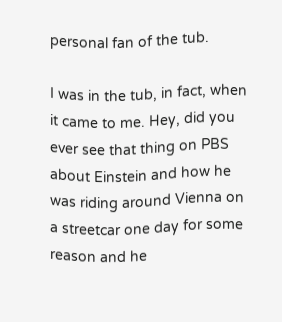personal fan of the tub.

I was in the tub, in fact, when it came to me. Hey, did you ever see that thing on PBS about Einstein and how he was riding around Vienna on a streetcar one day for some reason and he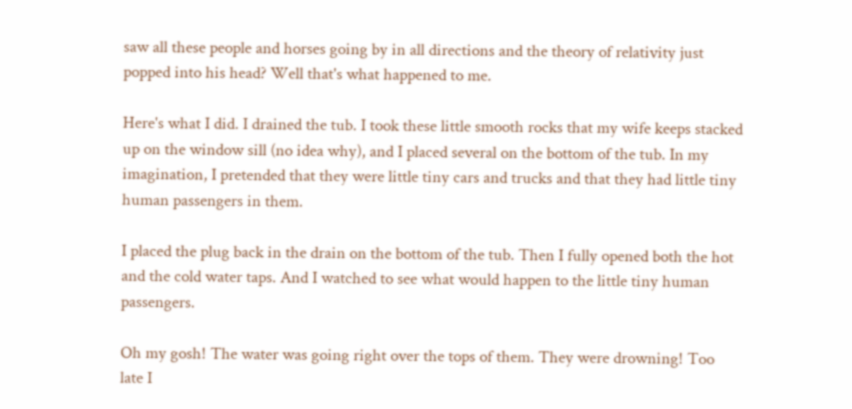saw all these people and horses going by in all directions and the theory of relativity just popped into his head? Well that's what happened to me.

Here's what I did. I drained the tub. I took these little smooth rocks that my wife keeps stacked up on the window sill (no idea why), and I placed several on the bottom of the tub. In my imagination, I pretended that they were little tiny cars and trucks and that they had little tiny human passengers in them.

I placed the plug back in the drain on the bottom of the tub. Then I fully opened both the hot and the cold water taps. And I watched to see what would happen to the little tiny human passengers.

Oh my gosh! The water was going right over the tops of them. They were drowning! Too late I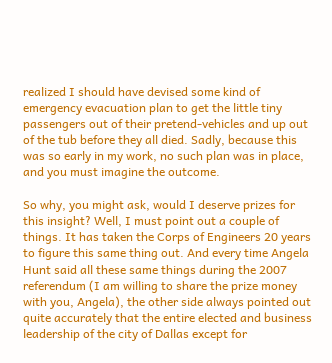realized I should have devised some kind of emergency evacuation plan to get the little tiny passengers out of their pretend-vehicles and up out of the tub before they all died. Sadly, because this was so early in my work, no such plan was in place, and you must imagine the outcome.

So why, you might ask, would I deserve prizes for this insight? Well, I must point out a couple of things. It has taken the Corps of Engineers 20 years to figure this same thing out. And every time Angela Hunt said all these same things during the 2007 referendum (I am willing to share the prize money with you, Angela), the other side always pointed out quite accurately that the entire elected and business leadership of the city of Dallas except for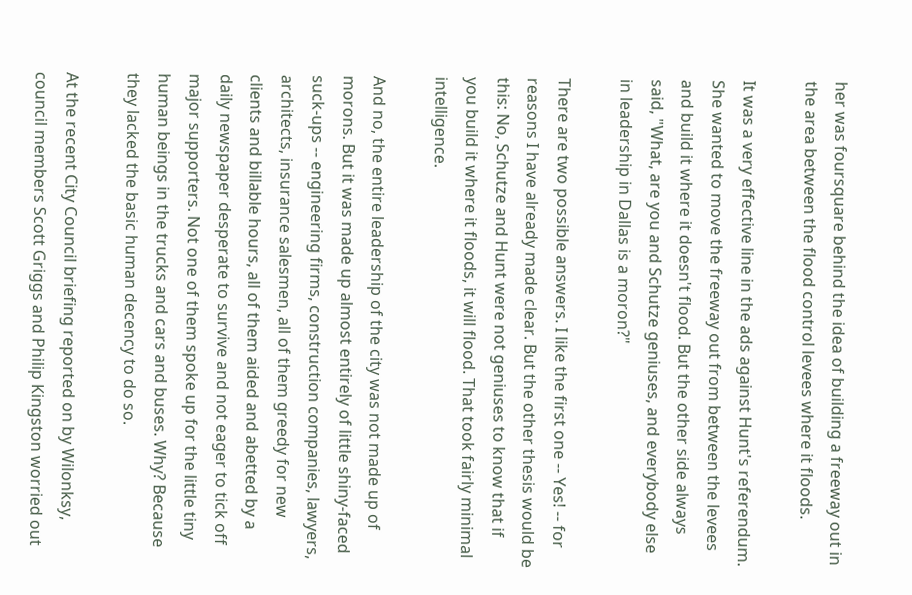her was foursquare behind the idea of building a freeway out in the area between the flood control levees where it floods.

It was a very effective line in the ads against Hunt's referendum. She wanted to move the freeway out from between the levees and build it where it doesn't flood. But the other side always said, "What, are you and Schutze geniuses, and everybody else in leadership in Dallas is a moron?"

There are two possible answers. I like the first one -- Yes! -- for reasons I have already made clear. But the other thesis would be this: No, Schutze and Hunt were not geniuses to know that if you build it where it floods, it will flood. That took fairly minimal intelligence.

And no, the entire leadership of the city was not made up of morons. But it was made up almost entirely of little shiny-faced suck-ups -- engineering firms, construction companies, lawyers, architects, insurance salesmen, all of them greedy for new clients and billable hours, all of them aided and abetted by a daily newspaper desperate to survive and not eager to tick off major supporters. Not one of them spoke up for the little tiny human beings in the trucks and cars and buses. Why? Because they lacked the basic human decency to do so.

At the recent City Council briefing reported on by Wilonksy, council members Scott Griggs and Philip Kingston worried out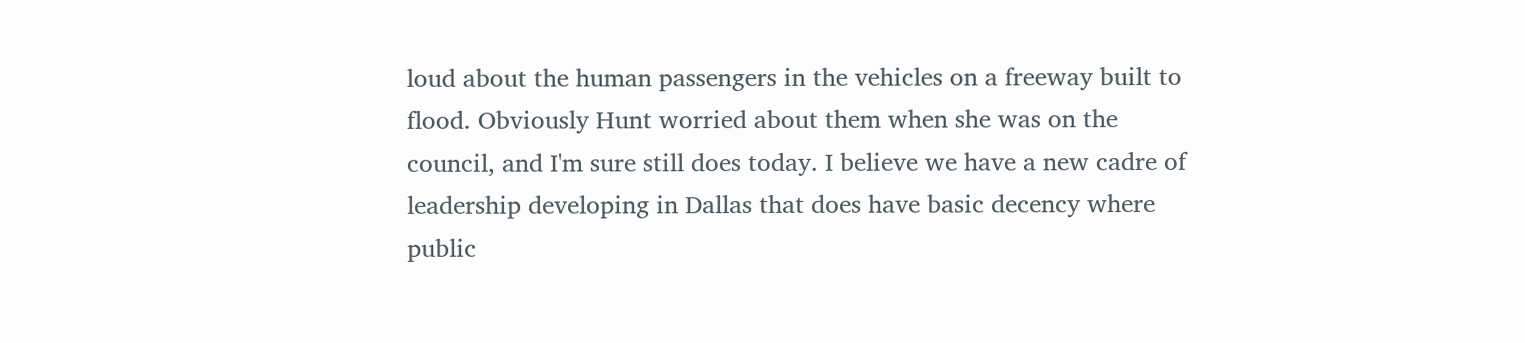loud about the human passengers in the vehicles on a freeway built to flood. Obviously Hunt worried about them when she was on the council, and I'm sure still does today. I believe we have a new cadre of leadership developing in Dallas that does have basic decency where public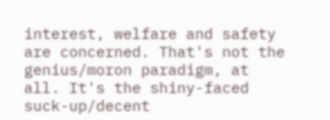interest, welfare and safety are concerned. That's not the genius/moron paradigm, at all. It's the shiny-faced suck-up/decent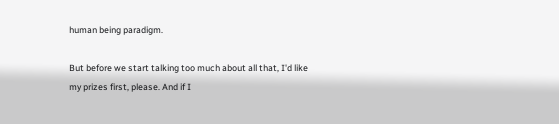human being paradigm.

But before we start talking too much about all that, I'd like my prizes first, please. And if I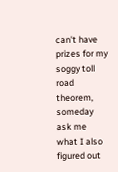can't have prizes for my soggy toll road theorem, someday ask me what I also figured out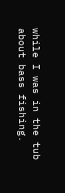while I was in the tub about bass fishing.